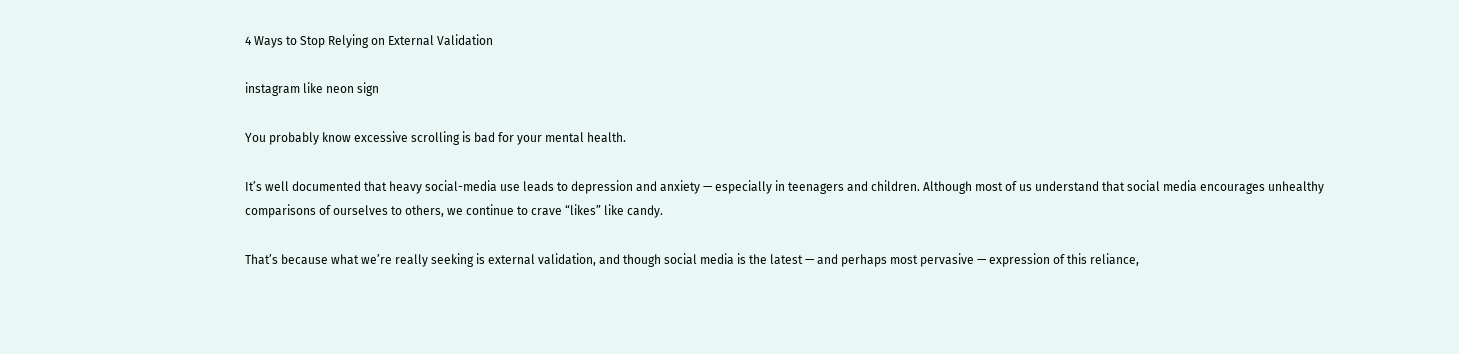4 Ways to Stop Relying on External Validation

instagram like neon sign

You probably know excessive scrolling is bad for your mental health.

It’s well documented that heavy social-media use leads to depression and anxiety — especially in teenagers and children. Although most of us understand that social media encourages unhealthy comparisons of ourselves to others, we continue to crave “likes” like candy.

That’s because what we’re really seeking is external validation, and though social media is the latest — and perhaps most pervasive — expression of this reliance,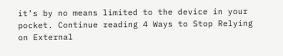it’s by no means limited to the device in your pocket. Continue reading 4 Ways to Stop Relying on External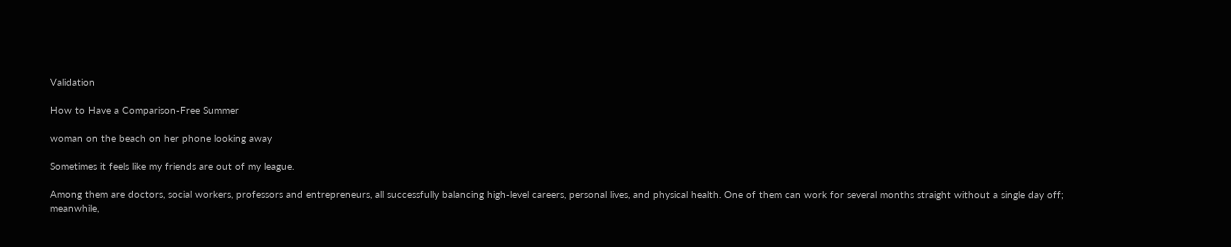Validation

How to Have a Comparison-Free Summer

woman on the beach on her phone looking away

Sometimes it feels like my friends are out of my league.

Among them are doctors, social workers, professors and entrepreneurs, all successfully balancing high-level careers, personal lives, and physical health. One of them can work for several months straight without a single day off; meanwhile,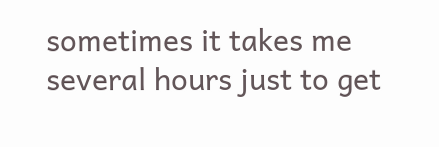sometimes it takes me several hours just to get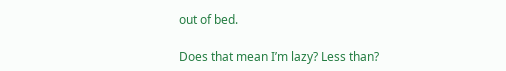out of bed.

Does that mean I’m lazy? Less than?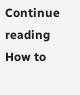Continue reading How to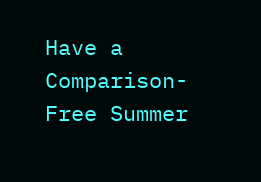Have a Comparison-Free Summer